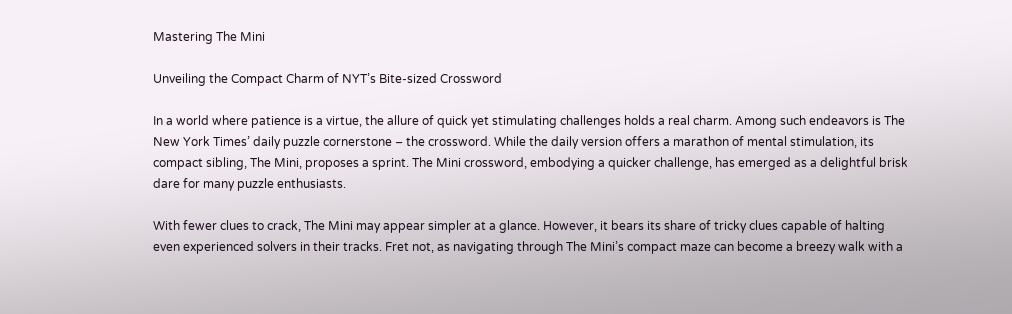Mastering The Mini

Unveiling the Compact Charm of NYT’s Bite-sized Crossword

In a world where patience is a virtue, the allure of quick yet stimulating challenges holds a real charm. Among such endeavors is The New York Times’ daily puzzle cornerstone – the crossword. While the daily version offers a marathon of mental stimulation, its compact sibling, The Mini, proposes a sprint. The Mini crossword, embodying a quicker challenge, has emerged as a delightful brisk dare for many puzzle enthusiasts.

With fewer clues to crack, The Mini may appear simpler at a glance. However, it bears its share of tricky clues capable of halting even experienced solvers in their tracks. Fret not, as navigating through The Mini’s compact maze can become a breezy walk with a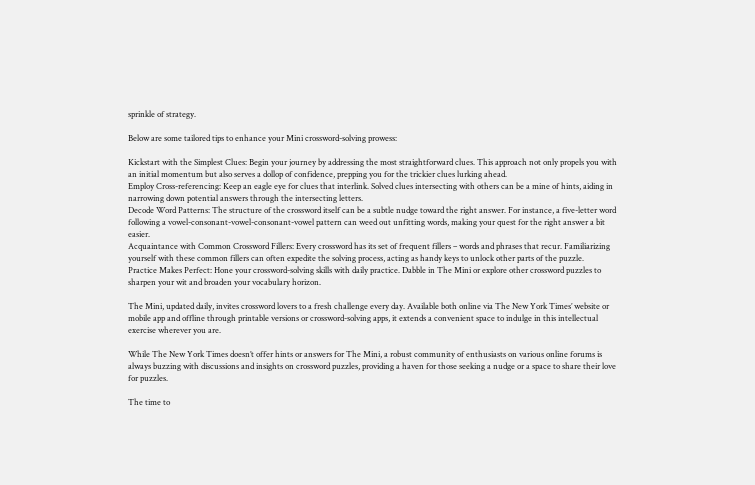sprinkle of strategy.

Below are some tailored tips to enhance your Mini crossword-solving prowess:

Kickstart with the Simplest Clues: Begin your journey by addressing the most straightforward clues. This approach not only propels you with an initial momentum but also serves a dollop of confidence, prepping you for the trickier clues lurking ahead.
Employ Cross-referencing: Keep an eagle eye for clues that interlink. Solved clues intersecting with others can be a mine of hints, aiding in narrowing down potential answers through the intersecting letters.
Decode Word Patterns: The structure of the crossword itself can be a subtle nudge toward the right answer. For instance, a five-letter word following a vowel-consonant-vowel-consonant-vowel pattern can weed out unfitting words, making your quest for the right answer a bit easier.
Acquaintance with Common Crossword Fillers: Every crossword has its set of frequent fillers – words and phrases that recur. Familiarizing yourself with these common fillers can often expedite the solving process, acting as handy keys to unlock other parts of the puzzle.
Practice Makes Perfect: Hone your crossword-solving skills with daily practice. Dabble in The Mini or explore other crossword puzzles to sharpen your wit and broaden your vocabulary horizon.

The Mini, updated daily, invites crossword lovers to a fresh challenge every day. Available both online via The New York Times’ website or mobile app and offline through printable versions or crossword-solving apps, it extends a convenient space to indulge in this intellectual exercise wherever you are.

While The New York Times doesn’t offer hints or answers for The Mini, a robust community of enthusiasts on various online forums is always buzzing with discussions and insights on crossword puzzles, providing a haven for those seeking a nudge or a space to share their love for puzzles.

The time to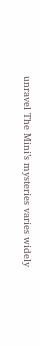unravel The Mini’s mysteries varies widely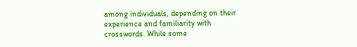among individuals, depending on their experience and familiarity with crosswords. While some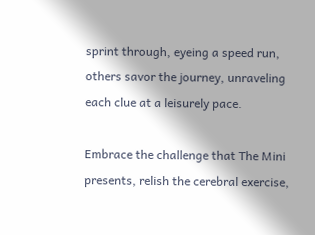sprint through, eyeing a speed run, others savor the journey, unraveling each clue at a leisurely pace.

Embrace the challenge that The Mini presents, relish the cerebral exercise,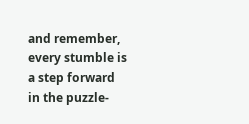and remember, every stumble is a step forward in the puzzle-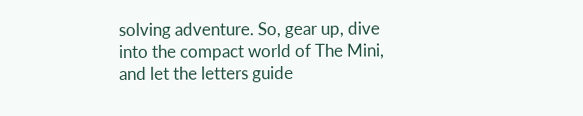solving adventure. So, gear up, dive into the compact world of The Mini, and let the letters guide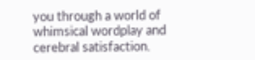you through a world of whimsical wordplay and cerebral satisfaction.